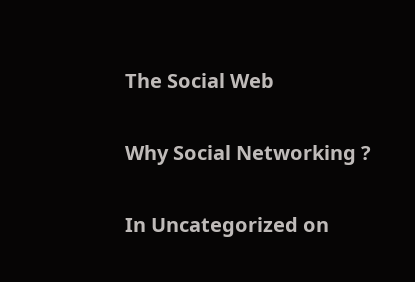The Social Web

Why Social Networking ?

In Uncategorized on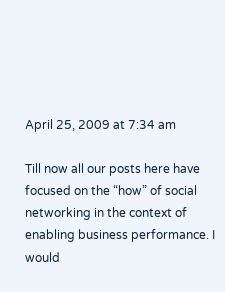April 25, 2009 at 7:34 am

Till now all our posts here have focused on the “how” of social networking in the context of enabling business performance. I would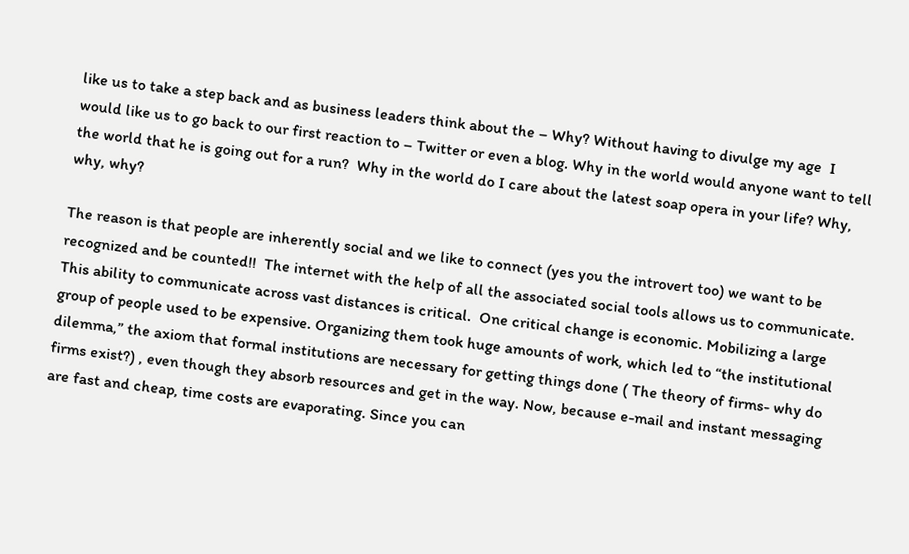like us to take a step back and as business leaders think about the – Why? Without having to divulge my age  I would like us to go back to our first reaction to – Twitter or even a blog. Why in the world would anyone want to tell the world that he is going out for a run?  Why in the world do I care about the latest soap opera in your life? Why, why, why?

The reason is that people are inherently social and we like to connect (yes you the introvert too) we want to be recognized and be counted!!  The internet with the help of all the associated social tools allows us to communicate. This ability to communicate across vast distances is critical.  One critical change is economic. Mobilizing a large group of people used to be expensive. Organizing them took huge amounts of work, which led to “the institutional dilemma,” the axiom that formal institutions are necessary for getting things done ( The theory of firms- why do firms exist?) , even though they absorb resources and get in the way. Now, because e-mail and instant messaging are fast and cheap, time costs are evaporating. Since you can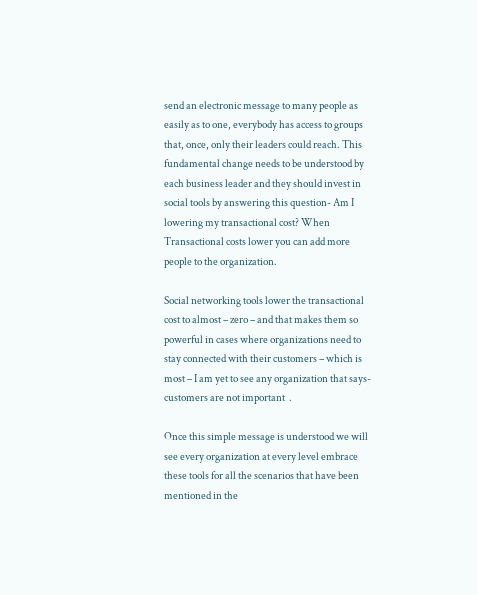send an electronic message to many people as easily as to one, everybody has access to groups that, once, only their leaders could reach. This fundamental change needs to be understood by each business leader and they should invest in social tools by answering this question- Am I lowering my transactional cost? When Transactional costs lower you can add more people to the organization.

Social networking tools lower the transactional cost to almost – zero – and that makes them so powerful in cases where organizations need to stay connected with their customers – which is most – I am yet to see any organization that says- customers are not important  .

Once this simple message is understood we will see every organization at every level embrace these tools for all the scenarios that have been mentioned in the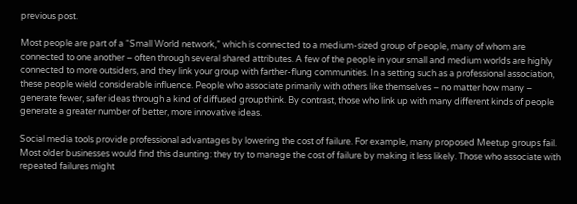previous post.

Most people are part of a “Small World network,” which is connected to a medium-sized group of people, many of whom are connected to one another – often through several shared attributes. A few of the people in your small and medium worlds are highly connected to more outsiders, and they link your group with farther-flung communities. In a setting such as a professional association, these people wield considerable influence. People who associate primarily with others like themselves – no matter how many – generate fewer, safer ideas through a kind of diffused groupthink. By contrast, those who link up with many different kinds of people generate a greater number of better, more innovative ideas.

Social media tools provide professional advantages by lowering the cost of failure. For example, many proposed Meetup groups fail. Most older businesses would find this daunting: they try to manage the cost of failure by making it less likely. Those who associate with repeated failures might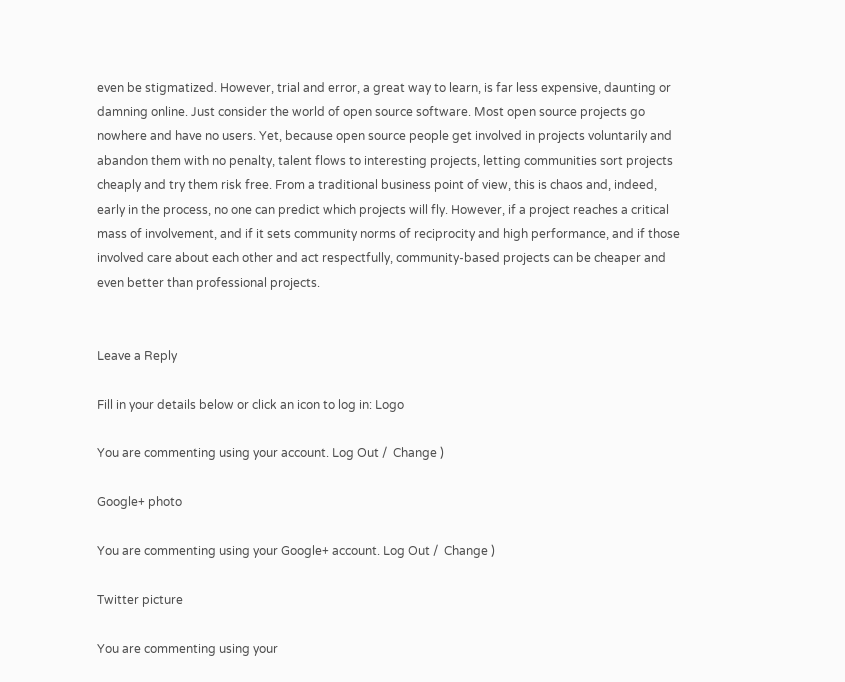even be stigmatized. However, trial and error, a great way to learn, is far less expensive, daunting or damning online. Just consider the world of open source software. Most open source projects go nowhere and have no users. Yet, because open source people get involved in projects voluntarily and abandon them with no penalty, talent flows to interesting projects, letting communities sort projects cheaply and try them risk free. From a traditional business point of view, this is chaos and, indeed, early in the process, no one can predict which projects will fly. However, if a project reaches a critical mass of involvement, and if it sets community norms of reciprocity and high performance, and if those involved care about each other and act respectfully, community-based projects can be cheaper and even better than professional projects.


Leave a Reply

Fill in your details below or click an icon to log in: Logo

You are commenting using your account. Log Out /  Change )

Google+ photo

You are commenting using your Google+ account. Log Out /  Change )

Twitter picture

You are commenting using your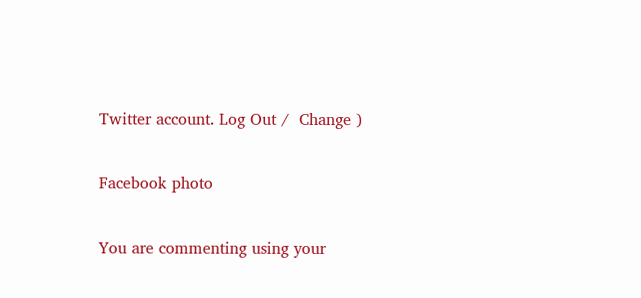Twitter account. Log Out /  Change )

Facebook photo

You are commenting using your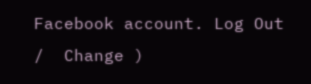Facebook account. Log Out /  Change )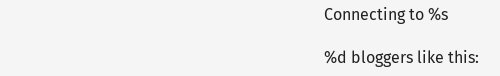Connecting to %s

%d bloggers like this: